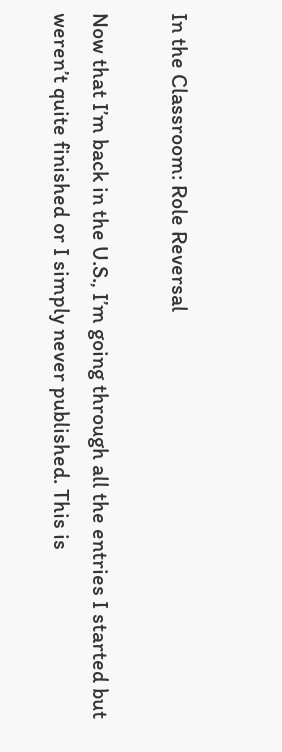In the Classroom: Role Reversal

Now that I’m back in the U.S., I’m going through all the entries I started but  weren’t quite finished or I simply never published. This is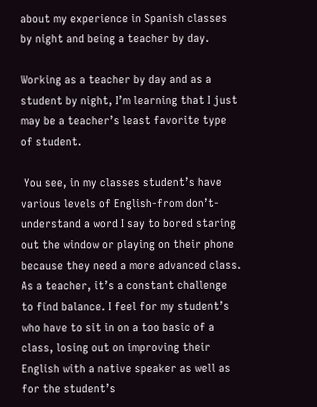about my experience in Spanish classes by night and being a teacher by day.

Working as a teacher by day and as a student by night, I’m learning that I just may be a teacher’s least favorite type of student.

 You see, in my classes student’s have various levels of English-from don’t-understand a word I say to bored staring out the window or playing on their phone because they need a more advanced class. As a teacher, it’s a constant challenge to find balance. I feel for my student’s who have to sit in on a too basic of a class, losing out on improving their English with a native speaker as well as for the student’s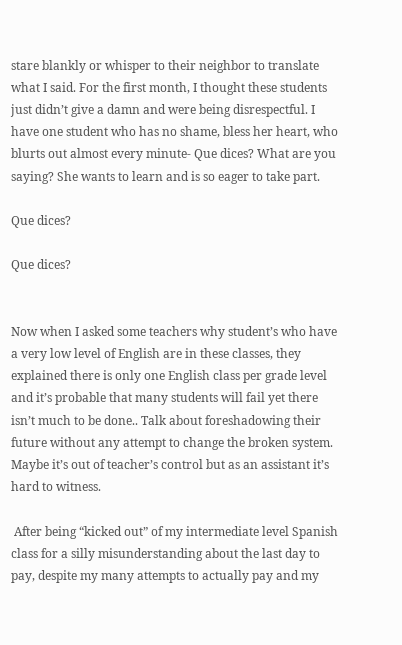stare blankly or whisper to their neighbor to translate what I said. For the first month, I thought these students just didn’t give a damn and were being disrespectful. I have one student who has no shame, bless her heart, who blurts out almost every minute- Que dices? What are you saying? She wants to learn and is so eager to take part.

Que dices?

Que dices?


Now when I asked some teachers why student’s who have a very low level of English are in these classes, they explained there is only one English class per grade level and it’s probable that many students will fail yet there isn’t much to be done.. Talk about foreshadowing their future without any attempt to change the broken system. Maybe it’s out of teacher’s control but as an assistant it’s hard to witness.

 After being “kicked out” of my intermediate level Spanish class for a silly misunderstanding about the last day to pay, despite my many attempts to actually pay and my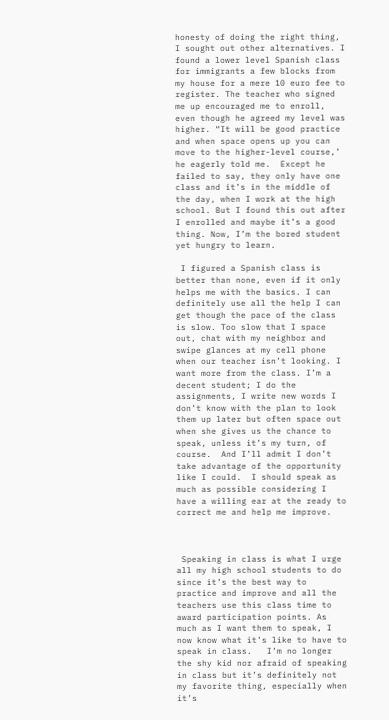honesty of doing the right thing, I sought out other alternatives. I found a lower level Spanish class for immigrants a few blocks from my house for a mere 10 euro fee to register. The teacher who signed me up encouraged me to enroll, even though he agreed my level was higher. “It will be good practice and when space opens up you can move to the higher-level course,’ he eagerly told me.  Except he failed to say, they only have one class and it’s in the middle of the day, when I work at the high school. But I found this out after I enrolled and maybe it’s a good thing. Now, I’m the bored student yet hungry to learn.

 I figured a Spanish class is better than none, even if it only helps me with the basics. I can definitely use all the help I can get though the pace of the class is slow. Too slow that I space out, chat with my neighbor and swipe glances at my cell phone when our teacher isn’t looking. I want more from the class. I’m a decent student; I do the assignments, I write new words I don’t know with the plan to look them up later but often space out when she gives us the chance to speak, unless it’s my turn, of course.  And I’ll admit I don’t take advantage of the opportunity like I could.  I should speak as much as possible considering I have a willing ear at the ready to correct me and help me improve.



 Speaking in class is what I urge all my high school students to do since it’s the best way to practice and improve and all the teachers use this class time to award participation points. As much as I want them to speak, I now know what it’s like to have to speak in class.   I’m no longer the shy kid nor afraid of speaking in class but it’s definitely not my favorite thing, especially when it’s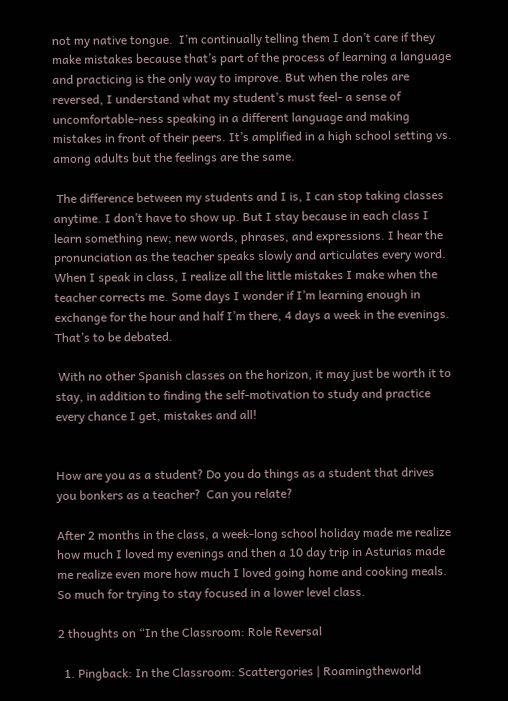not my native tongue.  I’m continually telling them I don’t care if they make mistakes because that’s part of the process of learning a language and practicing is the only way to improve. But when the roles are reversed, I understand what my student’s must feel- a sense of uncomfortable-ness speaking in a different language and making mistakes in front of their peers. It’s amplified in a high school setting vs. among adults but the feelings are the same.

 The difference between my students and I is, I can stop taking classes anytime. I don’t have to show up. But I stay because in each class I learn something new; new words, phrases, and expressions. I hear the pronunciation as the teacher speaks slowly and articulates every word. When I speak in class, I realize all the little mistakes I make when the teacher corrects me. Some days I wonder if I’m learning enough in exchange for the hour and half I’m there, 4 days a week in the evenings. That’s to be debated.

 With no other Spanish classes on the horizon, it may just be worth it to stay, in addition to finding the self-motivation to study and practice every chance I get, mistakes and all!


How are you as a student? Do you do things as a student that drives you bonkers as a teacher?  Can you relate?

After 2 months in the class, a week-long school holiday made me realize how much I loved my evenings and then a 10 day trip in Asturias made me realize even more how much I loved going home and cooking meals. So much for trying to stay focused in a lower level class.

2 thoughts on “In the Classroom: Role Reversal

  1. Pingback: In the Classroom: Scattergories | Roamingtheworld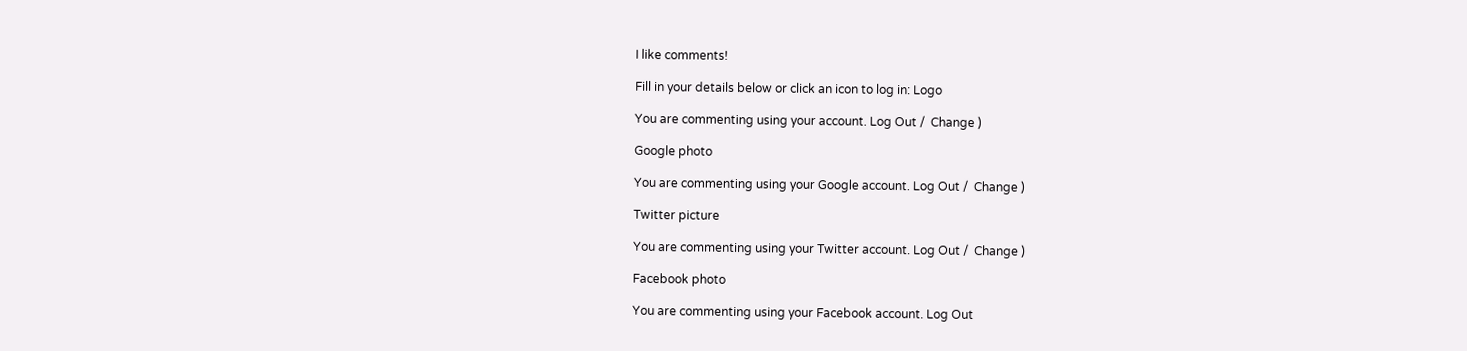I like comments!

Fill in your details below or click an icon to log in: Logo

You are commenting using your account. Log Out /  Change )

Google photo

You are commenting using your Google account. Log Out /  Change )

Twitter picture

You are commenting using your Twitter account. Log Out /  Change )

Facebook photo

You are commenting using your Facebook account. Log Out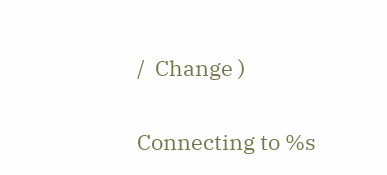/  Change )

Connecting to %s